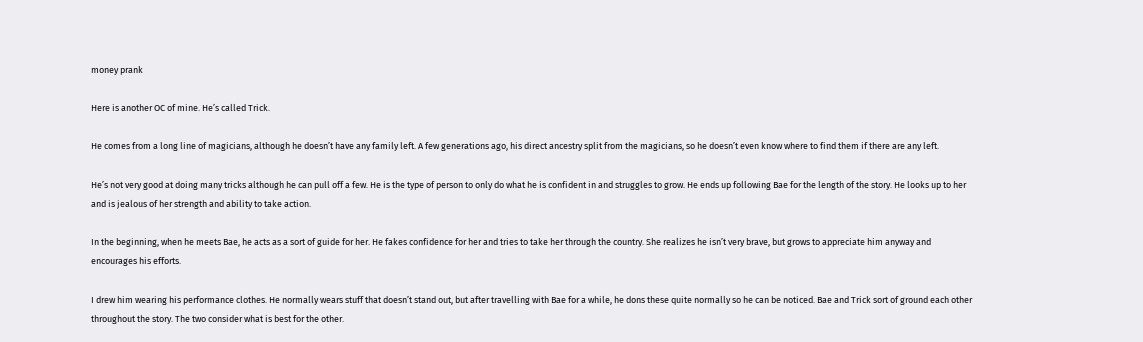money prank

Here is another OC of mine. He’s called Trick.

He comes from a long line of magicians, although he doesn’t have any family left. A few generations ago, his direct ancestry split from the magicians, so he doesn’t even know where to find them if there are any left.

He’s not very good at doing many tricks although he can pull off a few. He is the type of person to only do what he is confident in and struggles to grow. He ends up following Bae for the length of the story. He looks up to her and is jealous of her strength and ability to take action.

In the beginning, when he meets Bae, he acts as a sort of guide for her. He fakes confidence for her and tries to take her through the country. She realizes he isn’t very brave, but grows to appreciate him anyway and encourages his efforts.

I drew him wearing his performance clothes. He normally wears stuff that doesn’t stand out, but after travelling with Bae for a while, he dons these quite normally so he can be noticed. Bae and Trick sort of ground each other throughout the story. The two consider what is best for the other.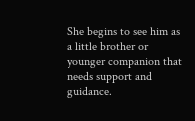She begins to see him as a little brother or younger companion that needs support and guidance.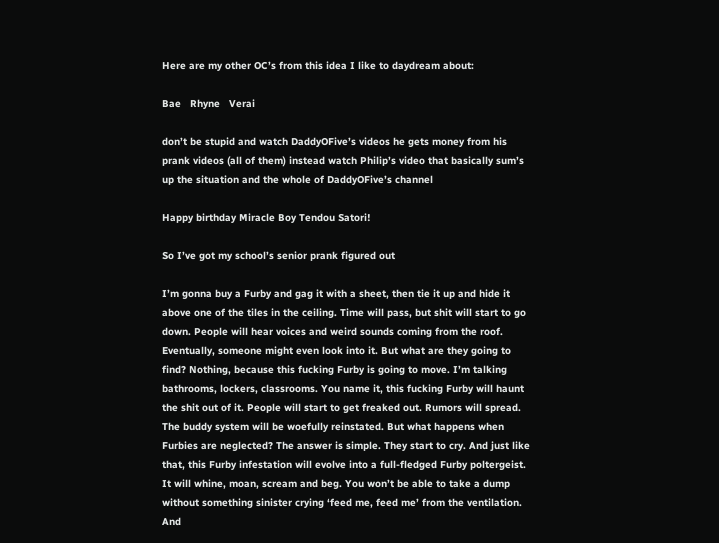Here are my other OC’s from this idea I like to daydream about:

Bae   Rhyne   Verai

don’t be stupid and watch DaddyOFive’s videos he gets money from his prank videos (all of them) instead watch Philip’s video that basically sum’s up the situation and the whole of DaddyOFive’s channel

Happy birthday Miracle Boy Tendou Satori!

So I’ve got my school’s senior prank figured out

I’m gonna buy a Furby and gag it with a sheet, then tie it up and hide it above one of the tiles in the ceiling. Time will pass, but shit will start to go down. People will hear voices and weird sounds coming from the roof. Eventually, someone might even look into it. But what are they going to find? Nothing, because this fucking Furby is going to move. I’m talking bathrooms, lockers, classrooms. You name it, this fucking Furby will haunt the shit out of it. People will start to get freaked out. Rumors will spread. The buddy system will be woefully reinstated. But what happens when Furbies are neglected? The answer is simple. They start to cry. And just like that, this Furby infestation will evolve into a full-fledged Furby poltergeist. It will whine, moan, scream and beg. You won’t be able to take a dump without something sinister crying ‘feed me, feed me’ from the ventilation. And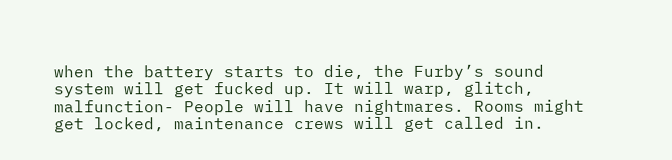when the battery starts to die, the Furby’s sound system will get fucked up. It will warp, glitch, malfunction- People will have nightmares. Rooms might get locked, maintenance crews will get called in.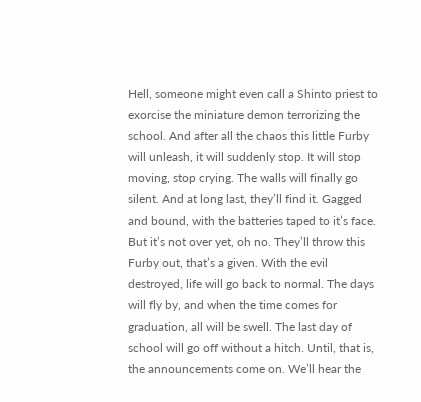Hell, someone might even call a Shinto priest to exorcise the miniature demon terrorizing the school. And after all the chaos this little Furby will unleash, it will suddenly stop. It will stop moving, stop crying. The walls will finally go silent. And at long last, they’ll find it. Gagged and bound, with the batteries taped to it’s face. But it’s not over yet, oh no. They’ll throw this Furby out, that’s a given. With the evil destroyed, life will go back to normal. The days will fly by, and when the time comes for graduation, all will be swell. The last day of school will go off without a hitch. Until, that is, the announcements come on. We’ll hear the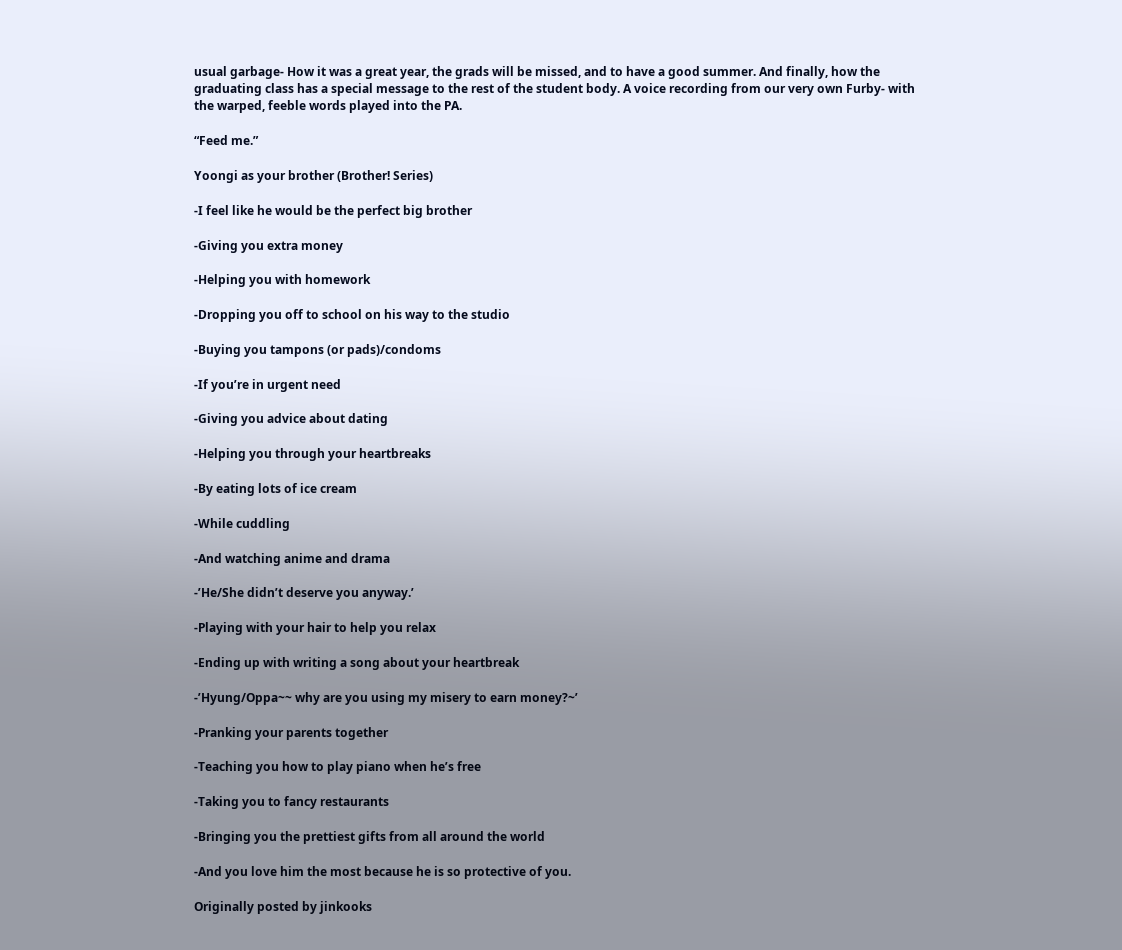usual garbage- How it was a great year, the grads will be missed, and to have a good summer. And finally, how the graduating class has a special message to the rest of the student body. A voice recording from our very own Furby- with the warped, feeble words played into the PA.

“Feed me.”

Yoongi as your brother (Brother! Series)

-I feel like he would be the perfect big brother

-Giving you extra money

-Helping you with homework

-Dropping you off to school on his way to the studio

-Buying you tampons (or pads)/condoms

-If you’re in urgent need

-Giving you advice about dating

-Helping you through your heartbreaks

-By eating lots of ice cream

-While cuddling

-And watching anime and drama

-’He/She didn’t deserve you anyway.’

-Playing with your hair to help you relax

-Ending up with writing a song about your heartbreak

-’Hyung/Oppa~~ why are you using my misery to earn money?~’

-Pranking your parents together

-Teaching you how to play piano when he’s free

-Taking you to fancy restaurants

-Bringing you the prettiest gifts from all around the world

-And you love him the most because he is so protective of you.

Originally posted by jinkooks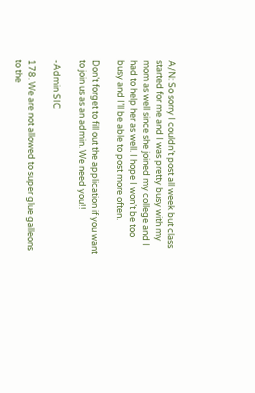A/N: So sorry I couldn’t post all week but class started for me and I was pretty busy with my mom as well since she joined my college and I had to help her as well. I hope I won’t be too busy and I’ll be able to post more often.

Don’t forget to fill out the application if you want to join us as an admin. We need you!!

-Admin SIC

178. We are not allowed to super glue galleons to the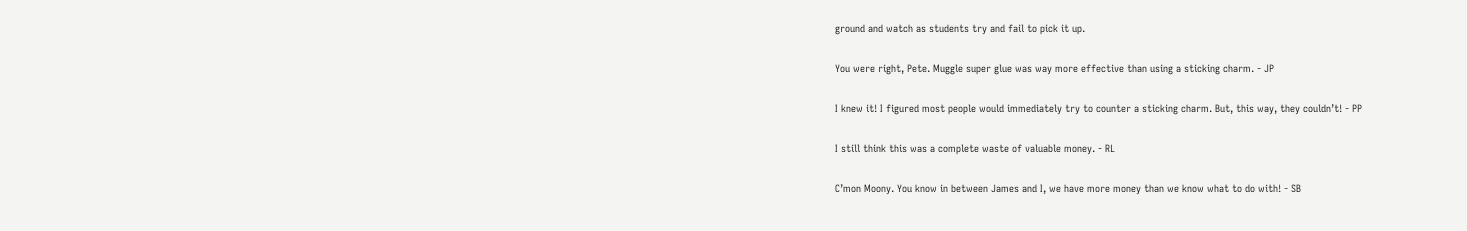ground and watch as students try and fail to pick it up.

You were right, Pete. Muggle super glue was way more effective than using a sticking charm. - JP

I knew it! I figured most people would immediately try to counter a sticking charm. But, this way, they couldn’t! - PP

I still think this was a complete waste of valuable money. - RL

C’mon Moony. You know in between James and I, we have more money than we know what to do with! - SB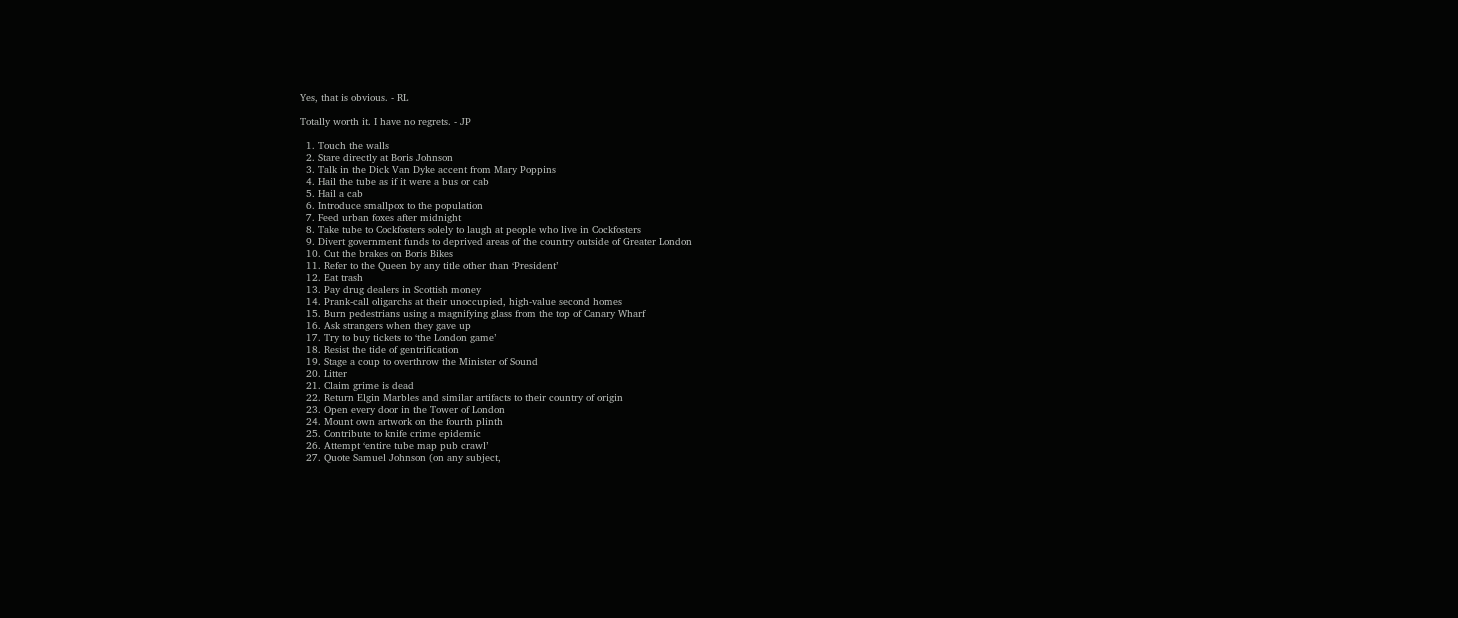Yes, that is obvious. - RL

Totally worth it. I have no regrets. - JP

  1. Touch the walls
  2. Stare directly at Boris Johnson
  3. Talk in the Dick Van Dyke accent from Mary Poppins
  4. Hail the tube as if it were a bus or cab
  5. Hail a cab
  6. Introduce smallpox to the population
  7. Feed urban foxes after midnight
  8. Take tube to Cockfosters solely to laugh at people who live in Cockfosters
  9. Divert government funds to deprived areas of the country outside of Greater London
  10. Cut the brakes on Boris Bikes
  11. Refer to the Queen by any title other than ‘President’
  12. Eat trash
  13. Pay drug dealers in Scottish money
  14. Prank-call oligarchs at their unoccupied, high-value second homes
  15. Burn pedestrians using a magnifying glass from the top of Canary Wharf
  16. Ask strangers when they gave up
  17. Try to buy tickets to ‘the London game’
  18. Resist the tide of gentrification
  19. Stage a coup to overthrow the Minister of Sound
  20. Litter
  21. Claim grime is dead
  22. Return Elgin Marbles and similar artifacts to their country of origin
  23. Open every door in the Tower of London
  24. Mount own artwork on the fourth plinth
  25. Contribute to knife crime epidemic
  26. Attempt ‘entire tube map pub crawl’
  27. Quote Samuel Johnson (on any subject,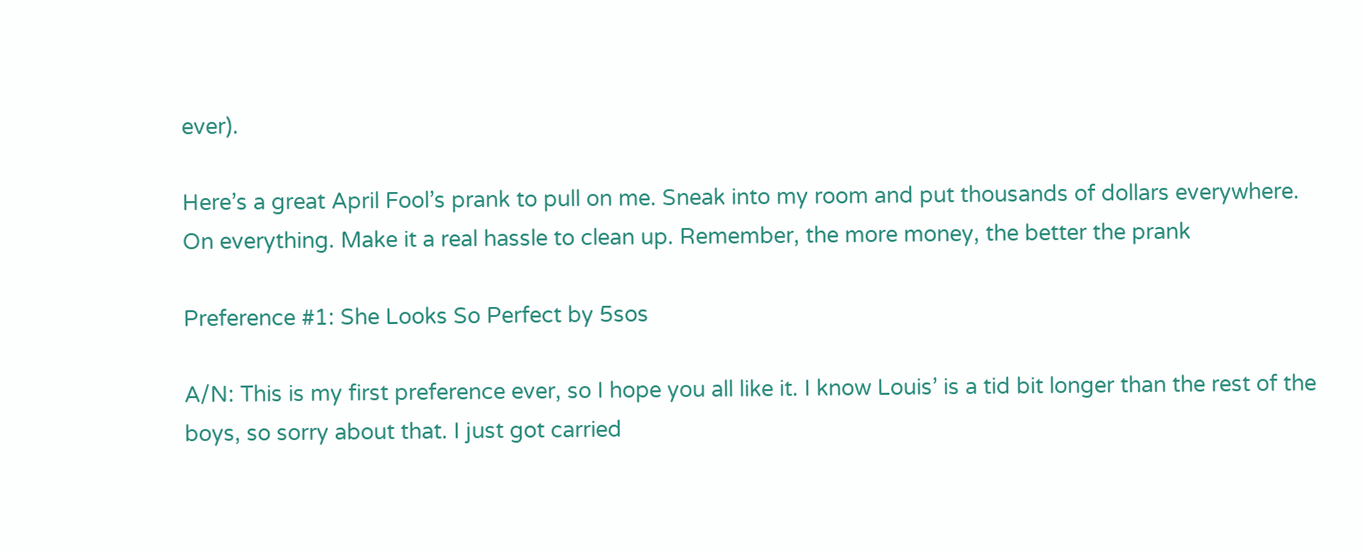ever).

Here’s a great April Fool’s prank to pull on me. Sneak into my room and put thousands of dollars everywhere. On everything. Make it a real hassle to clean up. Remember, the more money, the better the prank

Preference #1: She Looks So Perfect by 5sos

A/N: This is my first preference ever, so I hope you all like it. I know Louis’ is a tid bit longer than the rest of the boys, so sorry about that. I just got carried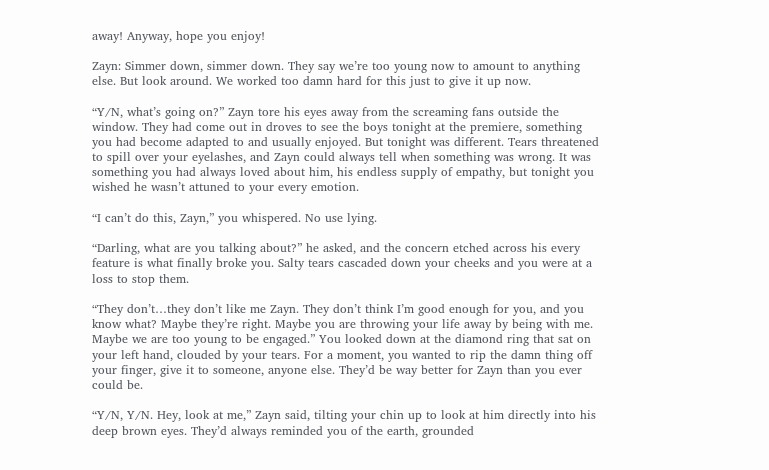away! Anyway, hope you enjoy!

Zayn: Simmer down, simmer down. They say we’re too young now to amount to anything else. But look around. We worked too damn hard for this just to give it up now.

“Y/N, what’s going on?” Zayn tore his eyes away from the screaming fans outside the window. They had come out in droves to see the boys tonight at the premiere, something you had become adapted to and usually enjoyed. But tonight was different. Tears threatened to spill over your eyelashes, and Zayn could always tell when something was wrong. It was something you had always loved about him, his endless supply of empathy, but tonight you wished he wasn’t attuned to your every emotion.

“I can’t do this, Zayn,” you whispered. No use lying.

“Darling, what are you talking about?” he asked, and the concern etched across his every feature is what finally broke you. Salty tears cascaded down your cheeks and you were at a loss to stop them.

“They don’t…they don’t like me Zayn. They don’t think I’m good enough for you, and you know what? Maybe they’re right. Maybe you are throwing your life away by being with me. Maybe we are too young to be engaged.” You looked down at the diamond ring that sat on your left hand, clouded by your tears. For a moment, you wanted to rip the damn thing off your finger, give it to someone, anyone else. They’d be way better for Zayn than you ever could be.

“Y/N, Y/N. Hey, look at me,” Zayn said, tilting your chin up to look at him directly into his deep brown eyes. They’d always reminded you of the earth, grounded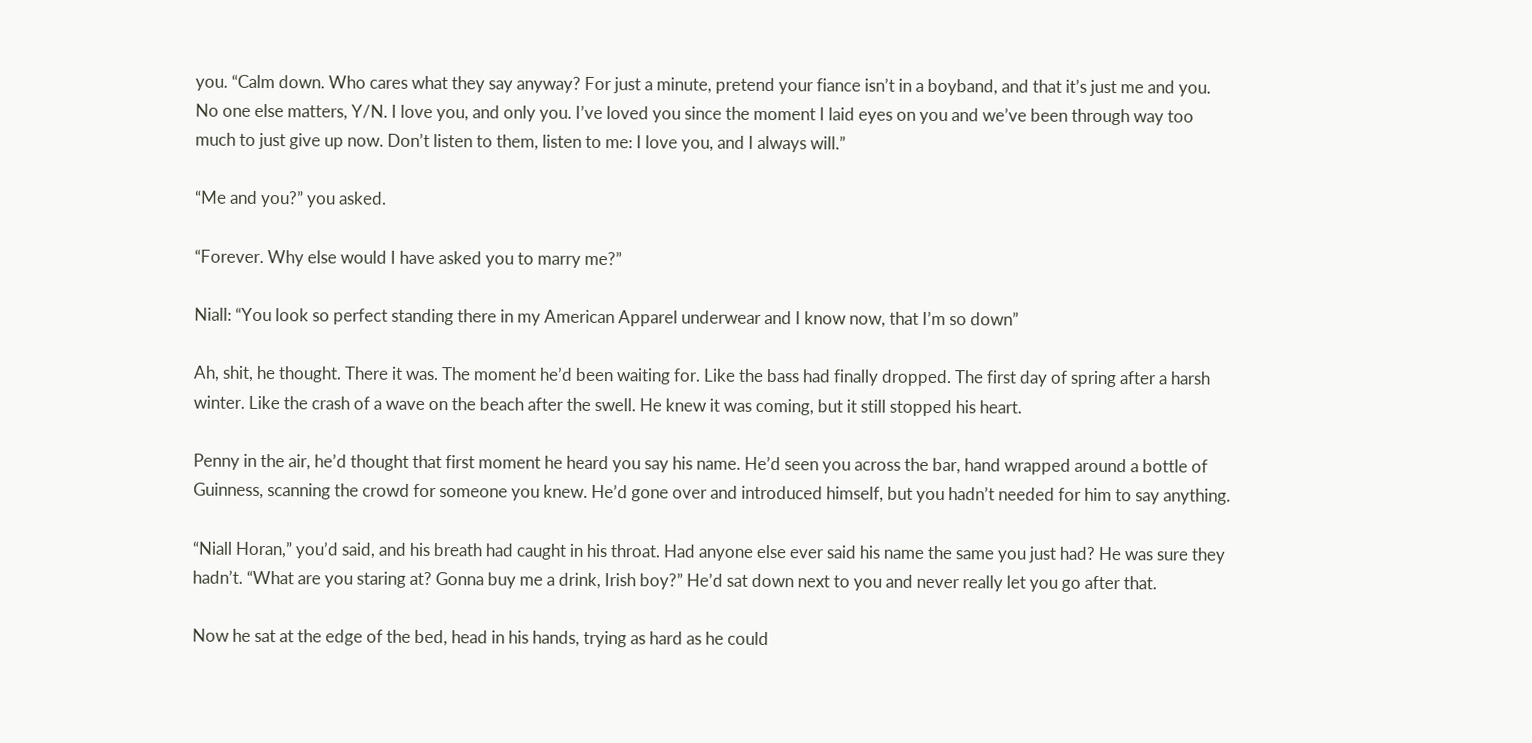you. “Calm down. Who cares what they say anyway? For just a minute, pretend your fiance isn’t in a boyband, and that it’s just me and you. No one else matters, Y/N. I love you, and only you. I’ve loved you since the moment I laid eyes on you and we’ve been through way too much to just give up now. Don’t listen to them, listen to me: I love you, and I always will.”

“Me and you?” you asked.

“Forever. Why else would I have asked you to marry me?”

Niall: “You look so perfect standing there in my American Apparel underwear and I know now, that I’m so down”

Ah, shit, he thought. There it was. The moment he’d been waiting for. Like the bass had finally dropped. The first day of spring after a harsh winter. Like the crash of a wave on the beach after the swell. He knew it was coming, but it still stopped his heart.

Penny in the air, he’d thought that first moment he heard you say his name. He’d seen you across the bar, hand wrapped around a bottle of Guinness, scanning the crowd for someone you knew. He’d gone over and introduced himself, but you hadn’t needed for him to say anything.

“Niall Horan,” you’d said, and his breath had caught in his throat. Had anyone else ever said his name the same you just had? He was sure they hadn’t. “What are you staring at? Gonna buy me a drink, Irish boy?” He’d sat down next to you and never really let you go after that.

Now he sat at the edge of the bed, head in his hands, trying as hard as he could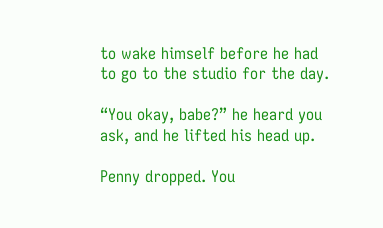to wake himself before he had to go to the studio for the day.

“You okay, babe?” he heard you ask, and he lifted his head up.

Penny dropped. You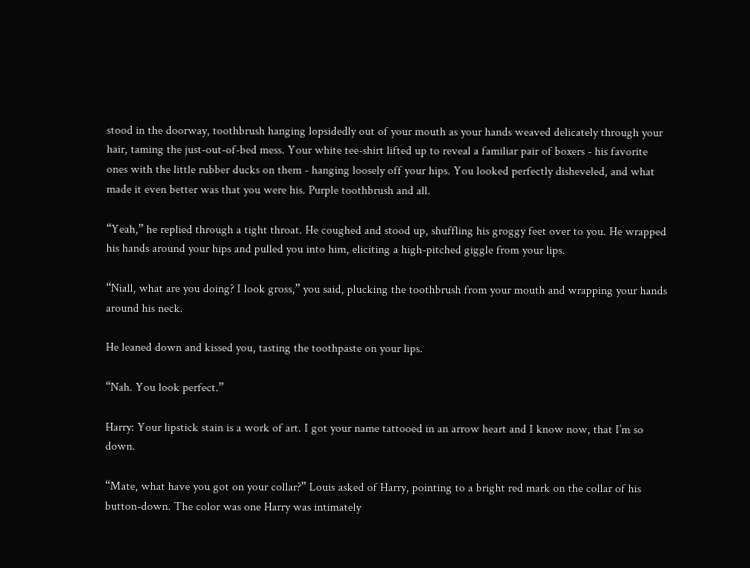stood in the doorway, toothbrush hanging lopsidedly out of your mouth as your hands weaved delicately through your hair, taming the just-out-of-bed mess. Your white tee-shirt lifted up to reveal a familiar pair of boxers - his favorite ones with the little rubber ducks on them - hanging loosely off your hips. You looked perfectly disheveled, and what made it even better was that you were his. Purple toothbrush and all.

“Yeah,” he replied through a tight throat. He coughed and stood up, shuffling his groggy feet over to you. He wrapped his hands around your hips and pulled you into him, eliciting a high-pitched giggle from your lips.

“Niall, what are you doing? I look gross,” you said, plucking the toothbrush from your mouth and wrapping your hands around his neck.

He leaned down and kissed you, tasting the toothpaste on your lips.

“Nah. You look perfect.”

Harry: Your lipstick stain is a work of art. I got your name tattooed in an arrow heart and I know now, that I’m so down.

“Mate, what have you got on your collar?” Louis asked of Harry, pointing to a bright red mark on the collar of his button-down. The color was one Harry was intimately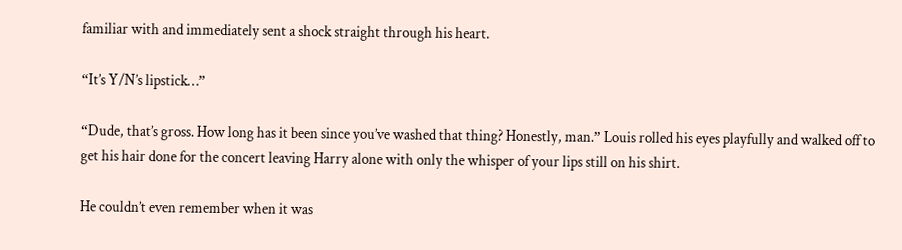familiar with and immediately sent a shock straight through his heart.

“It’s Y/N’s lipstick…”

“Dude, that’s gross. How long has it been since you’ve washed that thing? Honestly, man.” Louis rolled his eyes playfully and walked off to get his hair done for the concert leaving Harry alone with only the whisper of your lips still on his shirt.

He couldn’t even remember when it was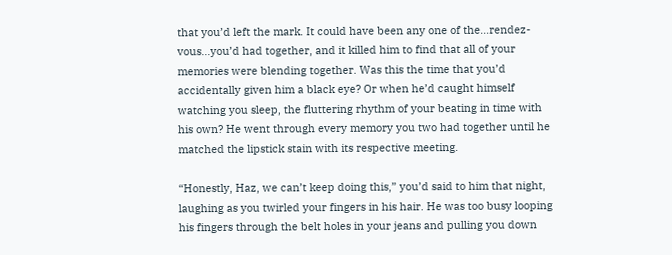that you’d left the mark. It could have been any one of the…rendez-vous…you’d had together, and it killed him to find that all of your memories were blending together. Was this the time that you’d accidentally given him a black eye? Or when he’d caught himself watching you sleep, the fluttering rhythm of your beating in time with his own? He went through every memory you two had together until he matched the lipstick stain with its respective meeting.

“Honestly, Haz, we can’t keep doing this,” you’d said to him that night, laughing as you twirled your fingers in his hair. He was too busy looping his fingers through the belt holes in your jeans and pulling you down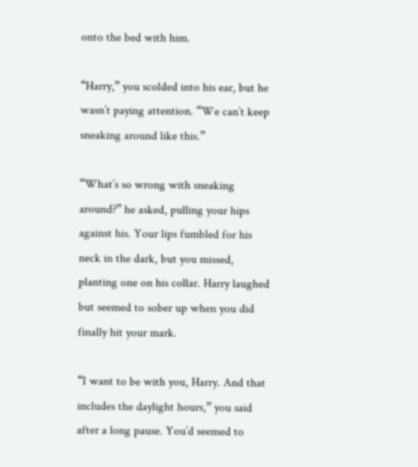onto the bed with him.

“Harry,” you scolded into his ear, but he wasn’t paying attention. “We can’t keep sneaking around like this.”

“What’s so wrong with sneaking around?” he asked, pulling your hips against his. Your lips fumbled for his neck in the dark, but you missed, planting one on his collar. Harry laughed but seemed to sober up when you did finally hit your mark.

“I want to be with you, Harry. And that includes the daylight hours,” you said after a long pause. You’d seemed to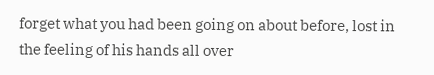forget what you had been going on about before, lost in the feeling of his hands all over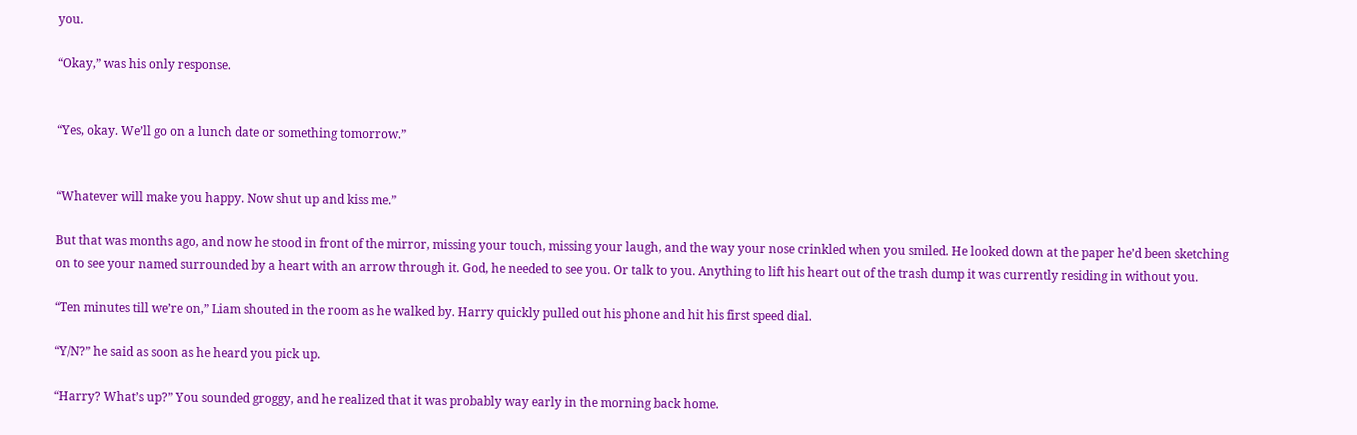you.

“Okay,” was his only response.


“Yes, okay. We’ll go on a lunch date or something tomorrow.”


“Whatever will make you happy. Now shut up and kiss me.”

But that was months ago, and now he stood in front of the mirror, missing your touch, missing your laugh, and the way your nose crinkled when you smiled. He looked down at the paper he’d been sketching on to see your named surrounded by a heart with an arrow through it. God, he needed to see you. Or talk to you. Anything to lift his heart out of the trash dump it was currently residing in without you.

“Ten minutes till we’re on,” Liam shouted in the room as he walked by. Harry quickly pulled out his phone and hit his first speed dial.

“Y/N?” he said as soon as he heard you pick up.

“Harry? What’s up?” You sounded groggy, and he realized that it was probably way early in the morning back home.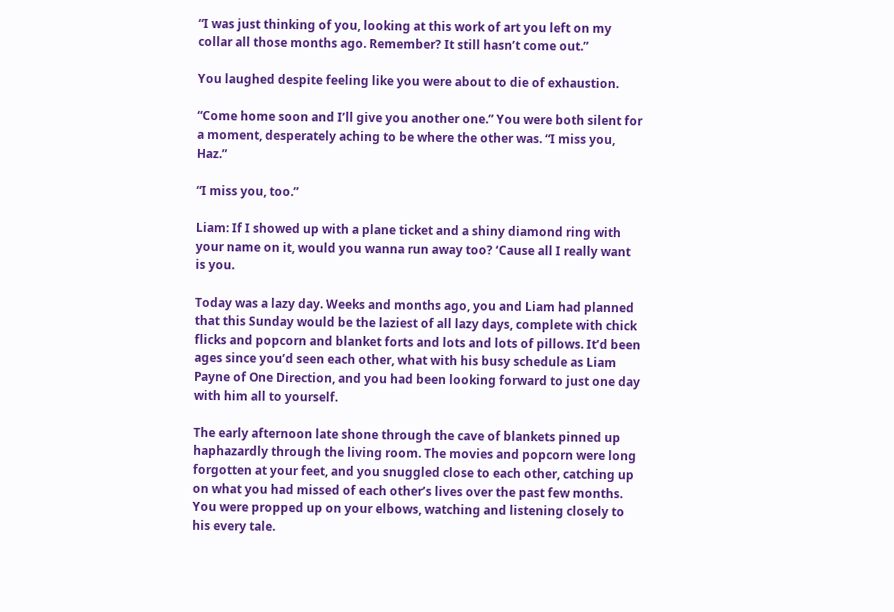“I was just thinking of you, looking at this work of art you left on my collar all those months ago. Remember? It still hasn’t come out.”

You laughed despite feeling like you were about to die of exhaustion.

“Come home soon and I’ll give you another one.” You were both silent for a moment, desperately aching to be where the other was. “I miss you, Haz.”

“I miss you, too.”

Liam: If I showed up with a plane ticket and a shiny diamond ring with your name on it, would you wanna run away too? ‘Cause all I really want is you.

Today was a lazy day. Weeks and months ago, you and Liam had planned that this Sunday would be the laziest of all lazy days, complete with chick flicks and popcorn and blanket forts and lots and lots of pillows. It’d been ages since you’d seen each other, what with his busy schedule as Liam Payne of One Direction, and you had been looking forward to just one day with him all to yourself.

The early afternoon late shone through the cave of blankets pinned up haphazardly through the living room. The movies and popcorn were long forgotten at your feet, and you snuggled close to each other, catching up on what you had missed of each other’s lives over the past few months. You were propped up on your elbows, watching and listening closely to his every tale.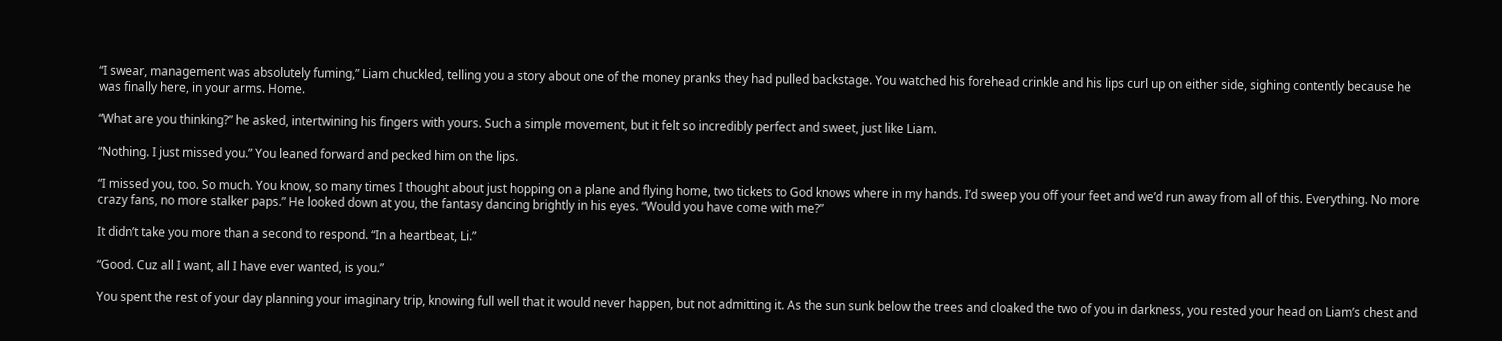“I swear, management was absolutely fuming,” Liam chuckled, telling you a story about one of the money pranks they had pulled backstage. You watched his forehead crinkle and his lips curl up on either side, sighing contently because he was finally here, in your arms. Home.

“What are you thinking?” he asked, intertwining his fingers with yours. Such a simple movement, but it felt so incredibly perfect and sweet, just like Liam.

“Nothing. I just missed you.” You leaned forward and pecked him on the lips.

“I missed you, too. So much. You know, so many times I thought about just hopping on a plane and flying home, two tickets to God knows where in my hands. I’d sweep you off your feet and we’d run away from all of this. Everything. No more crazy fans, no more stalker paps.” He looked down at you, the fantasy dancing brightly in his eyes. “Would you have come with me?”

It didn’t take you more than a second to respond. “In a heartbeat, Li.”

“Good. Cuz all I want, all I have ever wanted, is you.”

You spent the rest of your day planning your imaginary trip, knowing full well that it would never happen, but not admitting it. As the sun sunk below the trees and cloaked the two of you in darkness, you rested your head on Liam’s chest and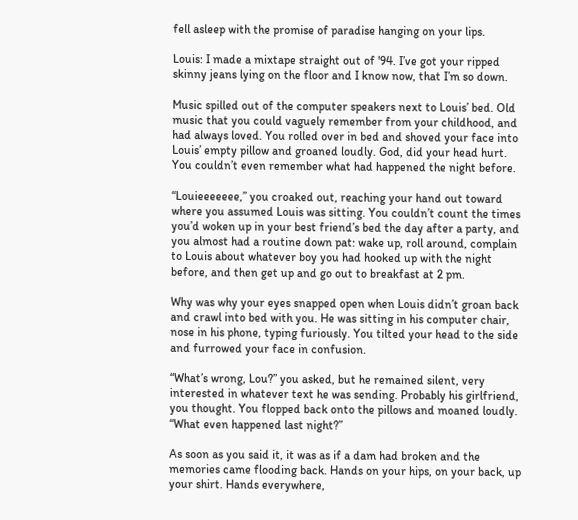fell asleep with the promise of paradise hanging on your lips.

Louis: I made a mixtape straight out of '94. I’ve got your ripped skinny jeans lying on the floor and I know now, that I’m so down.

Music spilled out of the computer speakers next to Louis’ bed. Old music that you could vaguely remember from your childhood, and had always loved. You rolled over in bed and shoved your face into Louis’ empty pillow and groaned loudly. God, did your head hurt. You couldn’t even remember what had happened the night before.

“Louieeeeeee,” you croaked out, reaching your hand out toward where you assumed Louis was sitting. You couldn’t count the times you’d woken up in your best friend’s bed the day after a party, and you almost had a routine down pat: wake up, roll around, complain to Louis about whatever boy you had hooked up with the night before, and then get up and go out to breakfast at 2 pm.

Why was why your eyes snapped open when Louis didn’t groan back and crawl into bed with you. He was sitting in his computer chair, nose in his phone, typing furiously. You tilted your head to the side and furrowed your face in confusion.

“What’s wrong, Lou?” you asked, but he remained silent, very interested in whatever text he was sending. Probably his girlfriend, you thought. You flopped back onto the pillows and moaned loudly. “What even happened last night?”

As soon as you said it, it was as if a dam had broken and the memories came flooding back. Hands on your hips, on your back, up your shirt. Hands everywhere,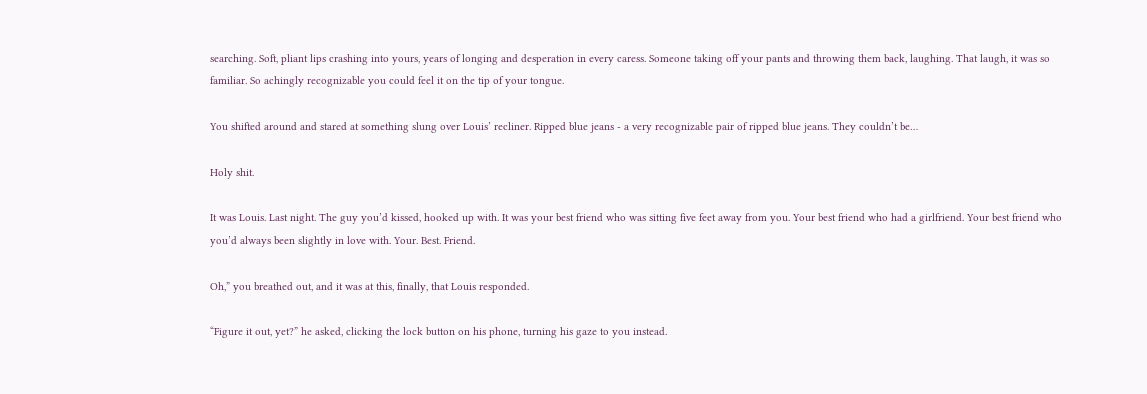searching. Soft, pliant lips crashing into yours, years of longing and desperation in every caress. Someone taking off your pants and throwing them back, laughing. That laugh, it was so familiar. So achingly recognizable you could feel it on the tip of your tongue.

You shifted around and stared at something slung over Louis’ recliner. Ripped blue jeans - a very recognizable pair of ripped blue jeans. They couldn’t be…

Holy shit.

It was Louis. Last night. The guy you’d kissed, hooked up with. It was your best friend who was sitting five feet away from you. Your best friend who had a girlfriend. Your best friend who you’d always been slightly in love with. Your. Best. Friend.

Oh,” you breathed out, and it was at this, finally, that Louis responded.

“Figure it out, yet?” he asked, clicking the lock button on his phone, turning his gaze to you instead.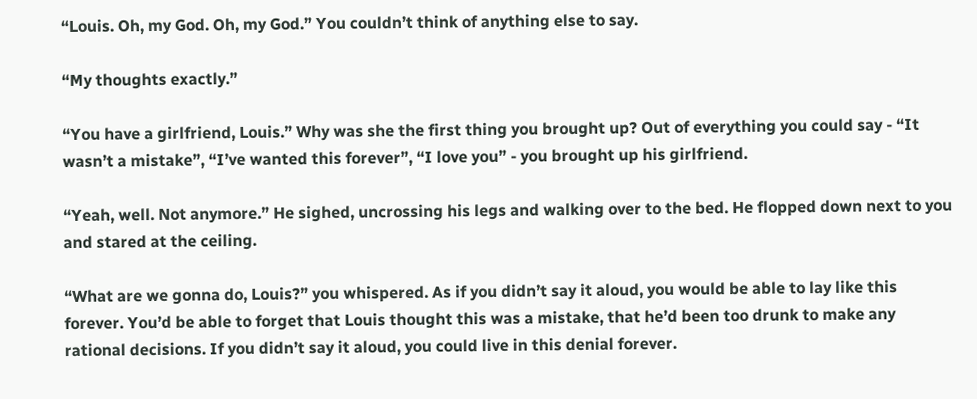“Louis. Oh, my God. Oh, my God.” You couldn’t think of anything else to say.

“My thoughts exactly.”

“You have a girlfriend, Louis.” Why was she the first thing you brought up? Out of everything you could say - “It wasn’t a mistake”, “I’ve wanted this forever”, “I love you” - you brought up his girlfriend.

“Yeah, well. Not anymore.” He sighed, uncrossing his legs and walking over to the bed. He flopped down next to you and stared at the ceiling.

“What are we gonna do, Louis?” you whispered. As if you didn’t say it aloud, you would be able to lay like this forever. You’d be able to forget that Louis thought this was a mistake, that he’d been too drunk to make any rational decisions. If you didn’t say it aloud, you could live in this denial forever.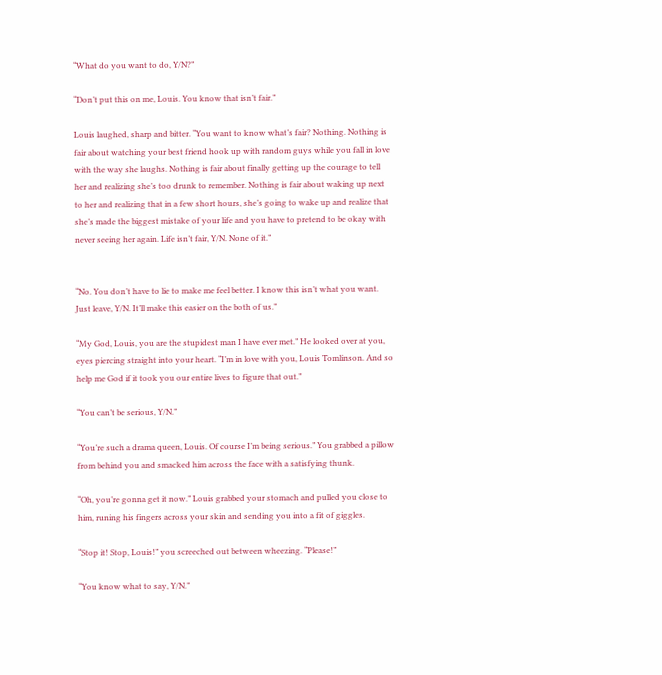“What do you want to do, Y/N?”

“Don’t put this on me, Louis. You know that isn’t fair.”

Louis laughed, sharp and bitter. “You want to know what’s fair? Nothing. Nothing is fair about watching your best friend hook up with random guys while you fall in love with the way she laughs. Nothing is fair about finally getting up the courage to tell her and realizing she’s too drunk to remember. Nothing is fair about waking up next to her and realizing that in a few short hours, she’s going to wake up and realize that she’s made the biggest mistake of your life and you have to pretend to be okay with never seeing her again. Life isn’t fair, Y/N. None of it.”


“No. You don’t have to lie to make me feel better. I know this isn’t what you want. Just leave, Y/N. It’ll make this easier on the both of us.”

“My God, Louis, you are the stupidest man I have ever met.” He looked over at you, eyes piercing straight into your heart. “I’m in love with you, Louis Tomlinson. And so help me God if it took you our entire lives to figure that out.”

“You can’t be serious, Y/N.”

“You’re such a drama queen, Louis. Of course I’m being serious.” You grabbed a pillow from behind you and smacked him across the face with a satisfying thunk.

“Oh, you’re gonna get it now.” Louis grabbed your stomach and pulled you close to him, runing his fingers across your skin and sending you into a fit of giggles.

“Stop it! Stop, Louis!” you screeched out between wheezing. “Please!”

“You know what to say, Y/N.”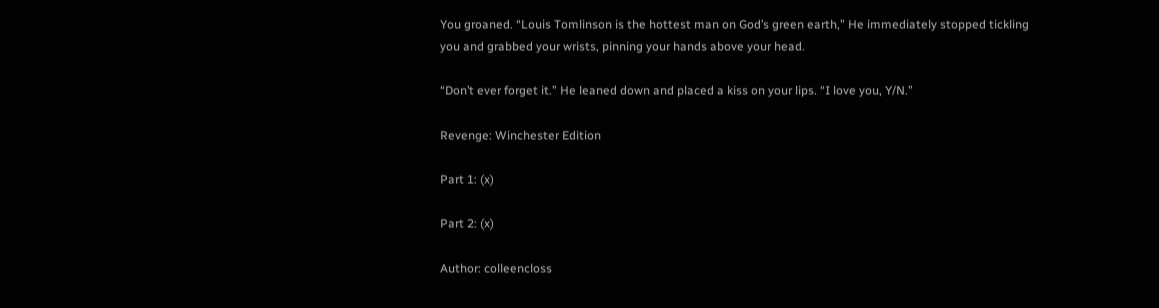You groaned. “Louis Tomlinson is the hottest man on God’s green earth,” He immediately stopped tickling you and grabbed your wrists, pinning your hands above your head.

“Don’t ever forget it.” He leaned down and placed a kiss on your lips. “I love you, Y/N.”

Revenge: Winchester Edition

Part 1: (x)

Part 2: (x)

Author: colleencloss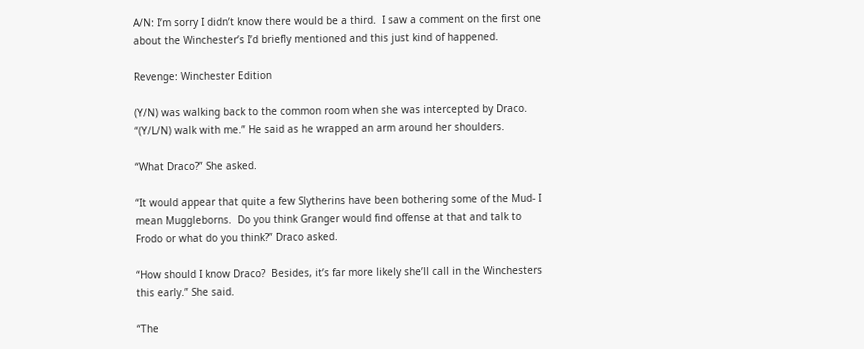A/N: I’m sorry I didn’t know there would be a third.  I saw a comment on the first one about the Winchester’s I’d briefly mentioned and this just kind of happened.

Revenge: Winchester Edition

(Y/N) was walking back to the common room when she was intercepted by Draco.  “(Y/L/N) walk with me.” He said as he wrapped an arm around her shoulders.

“What Draco?” She asked.

“It would appear that quite a few Slytherins have been bothering some of the Mud- I mean Muggleborns.  Do you think Granger would find offense at that and talk to Frodo or what do you think?” Draco asked.

“How should I know Draco?  Besides, it’s far more likely she’ll call in the Winchesters this early.” She said.

“The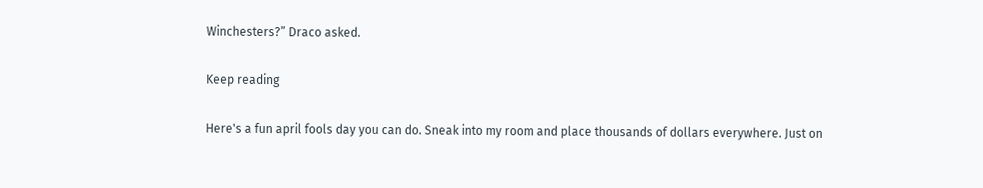Winchesters?” Draco asked.

Keep reading

Here's a fun april fools day you can do. Sneak into my room and place thousands of dollars everywhere. Just on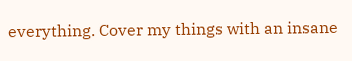everything. Cover my things with an insane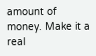amount of money. Make it a real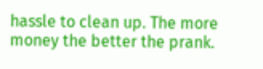hassle to clean up. The more money the better the prank.